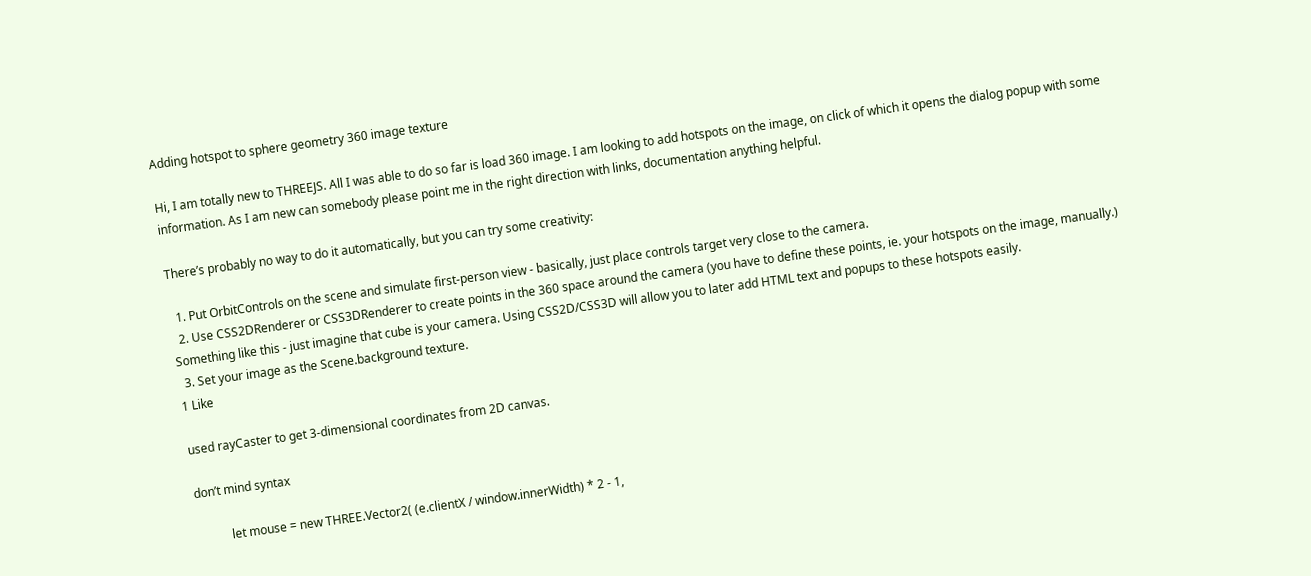Adding hotspot to sphere geometry 360 image texture

Hi, I am totally new to THREEJS. All I was able to do so far is load 360 image. I am looking to add hotspots on the image, on click of which it opens the dialog popup with some information. As I am new can somebody please point me in the right direction with links, documentation anything helpful.

There’s probably no way to do it automatically, but you can try some creativity:

  1. Put OrbitControls on the scene and simulate first-person view - basically, just place controls target very close to the camera.
  2. Use CSS2DRenderer or CSS3DRenderer to create points in the 360 space around the camera (you have to define these points, ie. your hotspots on the image, manually.) Something like this - just imagine that cube is your camera. Using CSS2D/CSS3D will allow you to later add HTML text and popups to these hotspots easily.
  3. Set your image as the Scene.background texture.
1 Like

used rayCaster to get 3-dimensional coordinates from 2D canvas.

don’t mind syntax

           let mouse = new THREE.Vector2( (e.clientX / window.innerWidth) * 2 - 1,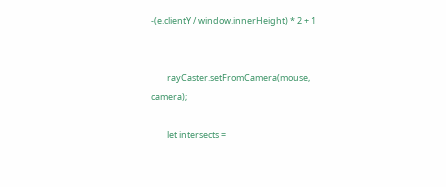-(e.clientY / window.innerHeight) * 2 + 1


        rayCaster.setFromCamera(mouse, camera);

        let intersects =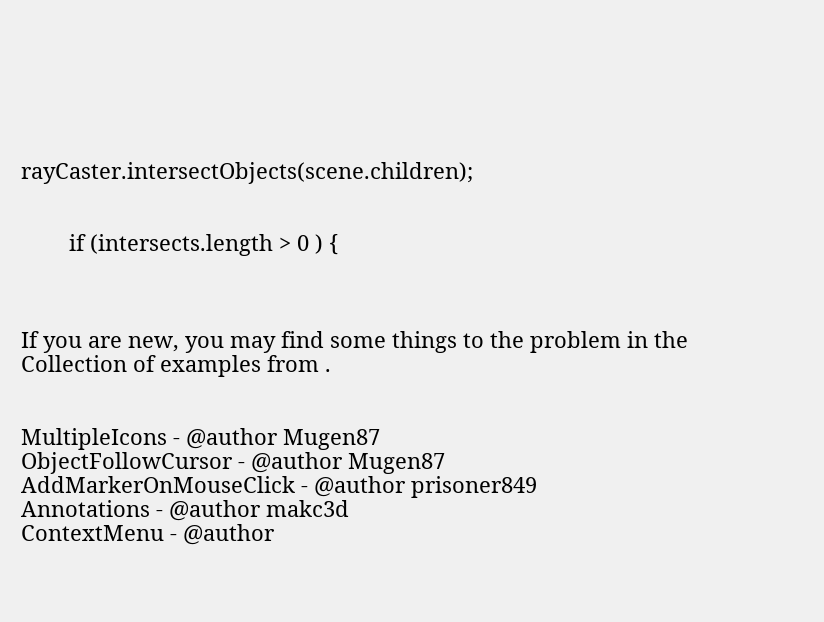rayCaster.intersectObjects(scene.children);


        if (intersects.length > 0 ) {



If you are new, you may find some things to the problem in the Collection of examples from .


MultipleIcons - @author Mugen87
ObjectFollowCursor - @author Mugen87
AddMarkerOnMouseClick - @author prisoner849
Annotations - @author makc3d
ContextMenu - @author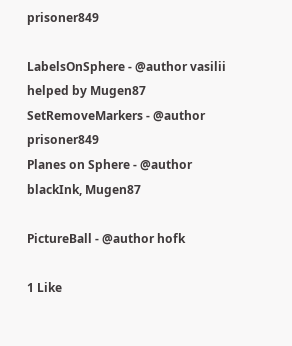prisoner849

LabelsOnSphere - @author vasilii helped by Mugen87
SetRemoveMarkers - @author prisoner849
Planes on Sphere - @author blackInk, Mugen87

PictureBall - @author hofk

1 Like